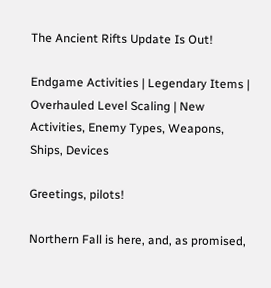The Ancient Rifts Update Is Out!

Endgame Activities | Legendary Items | Overhauled Level Scaling | New Activities, Enemy Types, Weapons, Ships, Devices

Greetings, pilots!

Northern Fall is here, and, as promised,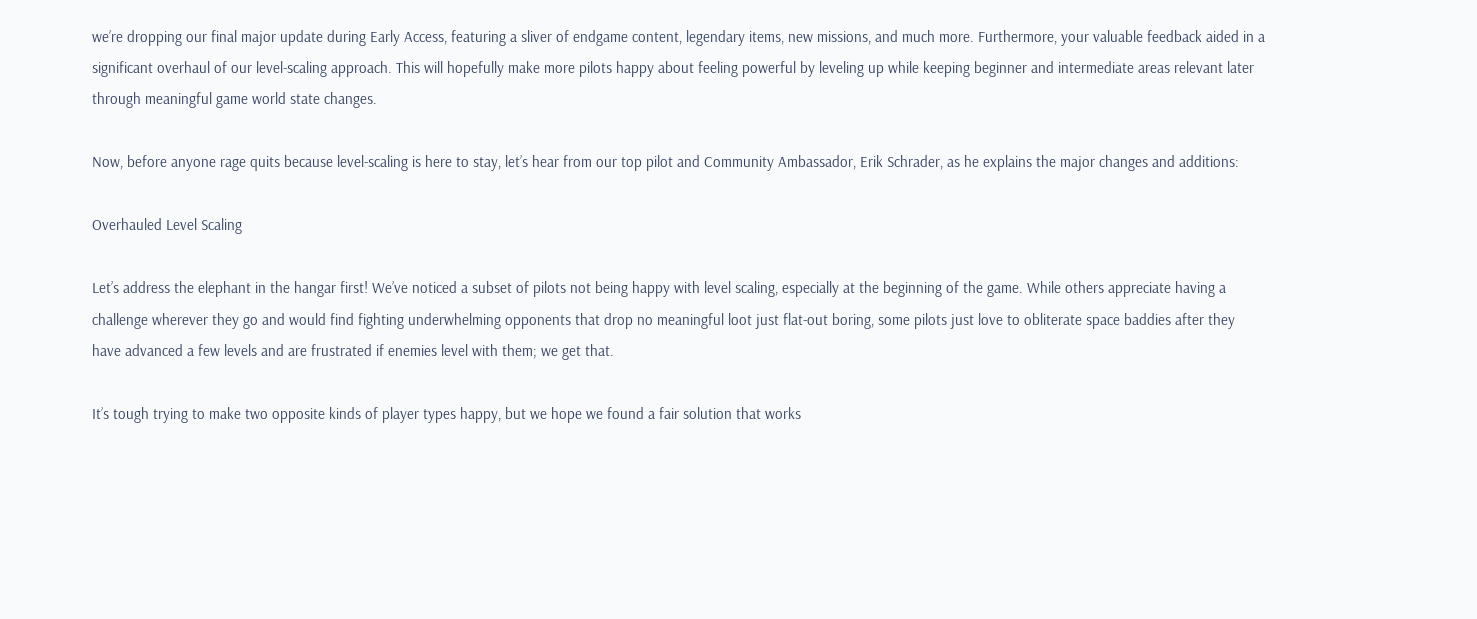we’re dropping our final major update during Early Access, featuring a sliver of endgame content, legendary items, new missions, and much more. Furthermore, your valuable feedback aided in a significant overhaul of our level-scaling approach. This will hopefully make more pilots happy about feeling powerful by leveling up while keeping beginner and intermediate areas relevant later through meaningful game world state changes.

Now, before anyone rage quits because level-scaling is here to stay, let’s hear from our top pilot and Community Ambassador, Erik Schrader, as he explains the major changes and additions:

Overhauled Level Scaling

Let’s address the elephant in the hangar first! We’ve noticed a subset of pilots not being happy with level scaling, especially at the beginning of the game. While others appreciate having a challenge wherever they go and would find fighting underwhelming opponents that drop no meaningful loot just flat-out boring, some pilots just love to obliterate space baddies after they have advanced a few levels and are frustrated if enemies level with them; we get that.

It’s tough trying to make two opposite kinds of player types happy, but we hope we found a fair solution that works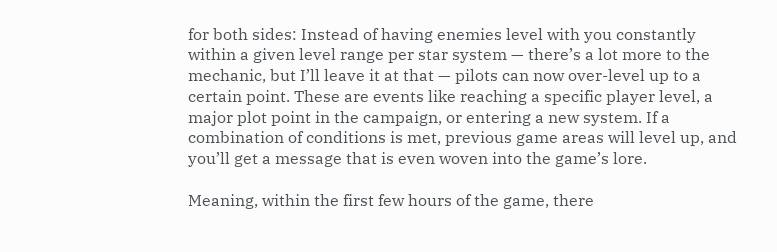for both sides: Instead of having enemies level with you constantly within a given level range per star system — there’s a lot more to the mechanic, but I’ll leave it at that — pilots can now over-level up to a certain point. These are events like reaching a specific player level, a major plot point in the campaign, or entering a new system. If a combination of conditions is met, previous game areas will level up, and you’ll get a message that is even woven into the game’s lore.

Meaning, within the first few hours of the game, there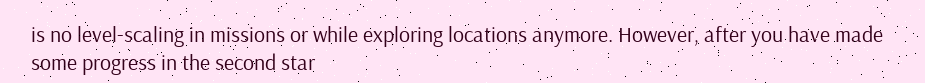is no level-scaling in missions or while exploring locations anymore. However, after you have made some progress in the second star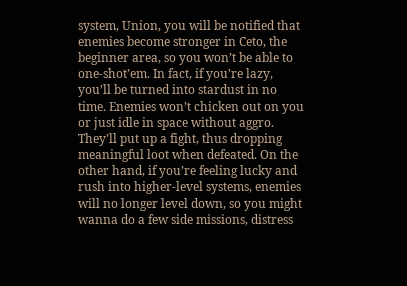system, Union, you will be notified that enemies become stronger in Ceto, the beginner area, so you won’t be able to one-shot’em. In fact, if you’re lazy, you’ll be turned into stardust in no time. Enemies won’t chicken out on you or just idle in space without aggro. They’ll put up a fight, thus dropping meaningful loot when defeated. On the other hand, if you’re feeling lucky and rush into higher-level systems, enemies will no longer level down, so you might wanna do a few side missions, distress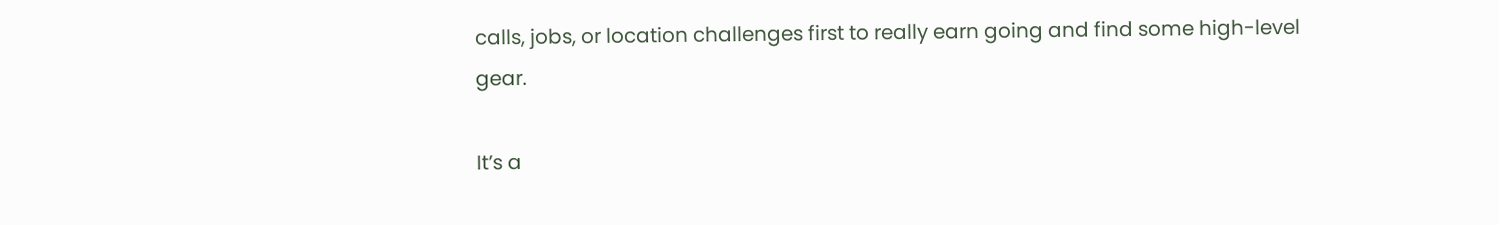calls, jobs, or location challenges first to really earn going and find some high-level gear.

It’s a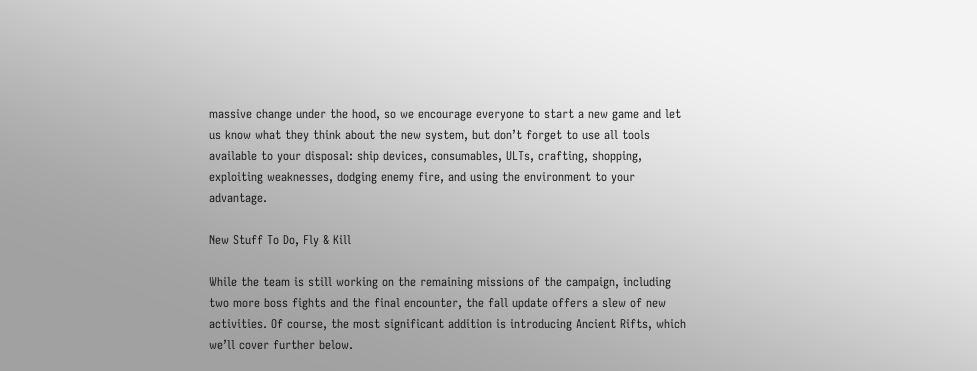massive change under the hood, so we encourage everyone to start a new game and let us know what they think about the new system, but don’t forget to use all tools available to your disposal: ship devices, consumables, ULTs, crafting, shopping, exploiting weaknesses, dodging enemy fire, and using the environment to your advantage.

New Stuff To Do, Fly & Kill

While the team is still working on the remaining missions of the campaign, including two more boss fights and the final encounter, the fall update offers a slew of new activities. Of course, the most significant addition is introducing Ancient Rifts, which we’ll cover further below.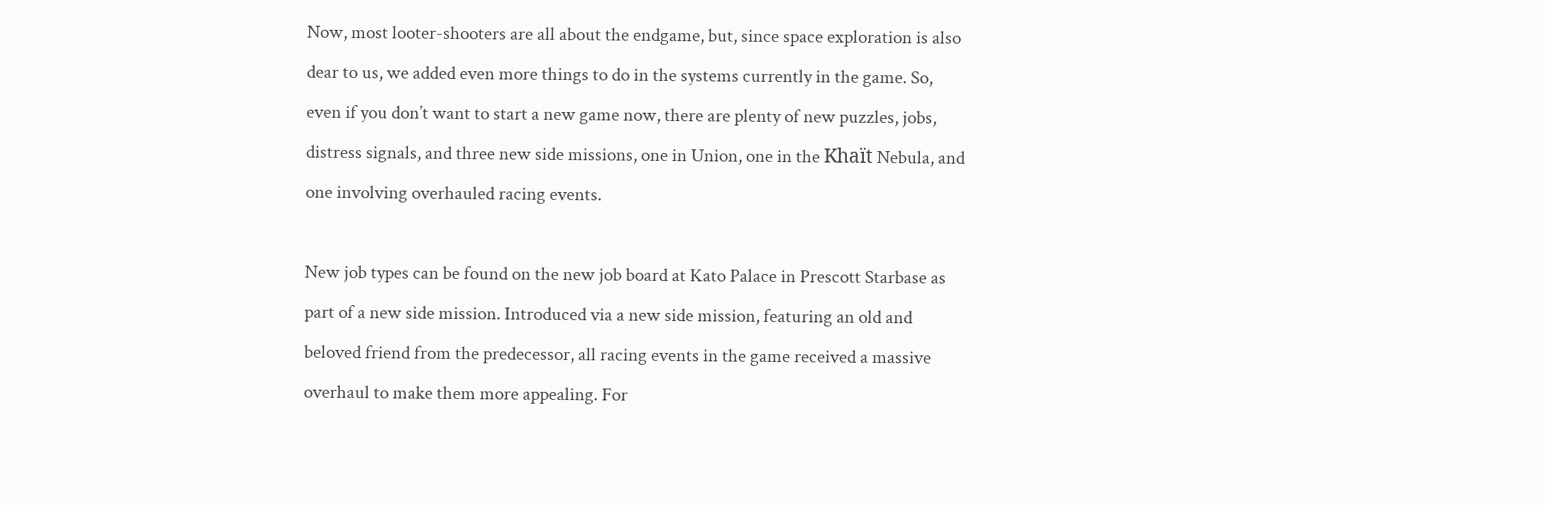Now, most looter-shooters are all about the endgame, but, since space exploration is also dear to us, we added even more things to do in the systems currently in the game. So, even if you don’t want to start a new game now, there are plenty of new puzzles, jobs, distress signals, and three new side missions, one in Union, one in the Khaït Nebula, and one involving overhauled racing events.

New job types can be found on the new job board at Kato Palace in Prescott Starbase as part of a new side mission. Introduced via a new side mission, featuring an old and beloved friend from the predecessor, all racing events in the game received a massive overhaul to make them more appealing. For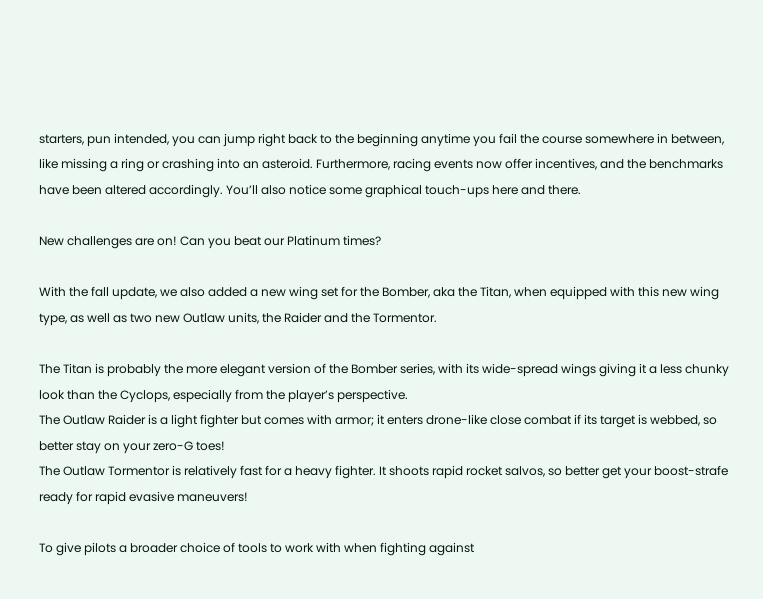starters, pun intended, you can jump right back to the beginning anytime you fail the course somewhere in between, like missing a ring or crashing into an asteroid. Furthermore, racing events now offer incentives, and the benchmarks have been altered accordingly. You’ll also notice some graphical touch-ups here and there.

New challenges are on! Can you beat our Platinum times?

With the fall update, we also added a new wing set for the Bomber, aka the Titan, when equipped with this new wing type, as well as two new Outlaw units, the Raider and the Tormentor.

The Titan is probably the more elegant version of the Bomber series, with its wide-spread wings giving it a less chunky look than the Cyclops, especially from the player’s perspective.
The Outlaw Raider is a light fighter but comes with armor; it enters drone-like close combat if its target is webbed, so better stay on your zero-G toes!
The Outlaw Tormentor is relatively fast for a heavy fighter. It shoots rapid rocket salvos, so better get your boost-strafe ready for rapid evasive maneuvers!

To give pilots a broader choice of tools to work with when fighting against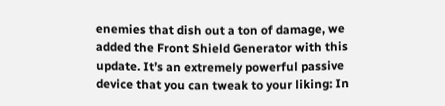enemies that dish out a ton of damage, we added the Front Shield Generator with this update. It’s an extremely powerful passive device that you can tweak to your liking: In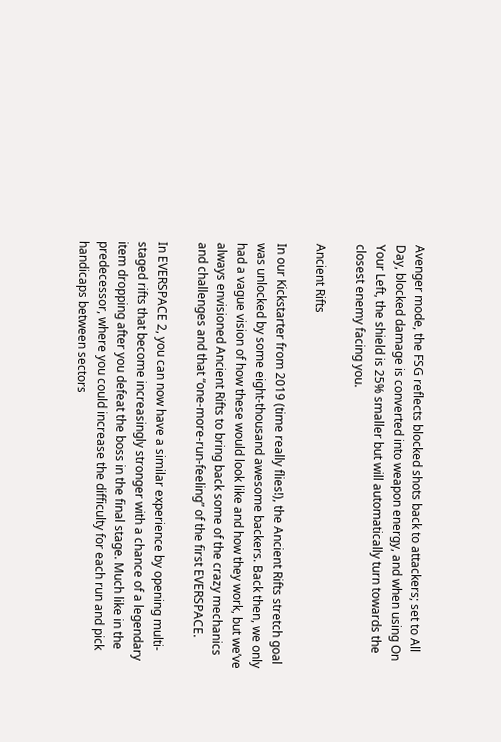Avenger mode, the FSG reflects blocked shots back to attackers; set to All Day, blocked damage is converted into weapon energy, and when using On Your Left, the shield is 25% smaller but will automatically turn towards the closest enemy facing you.

Ancient Rifts

In our Kickstarter from 2019 (time really flies!), the Ancient Rifts stretch goal was unlocked by some eight-thousand awesome backers. Back then, we only had a vague vision of how these would look like and how they work, but we’ve always envisioned Ancient Rifts to bring back some of the crazy mechanics and challenges and that “one-more-run-feeling” of the first EVERSPACE.

In EVERSPACE 2, you can now have a similar experience by opening multi-staged rifts that become increasingly stronger with a chance of a legendary item dropping after you defeat the boss in the final stage. Much like in the predecessor, where you could increase the difficulty for each run and pick handicaps between sectors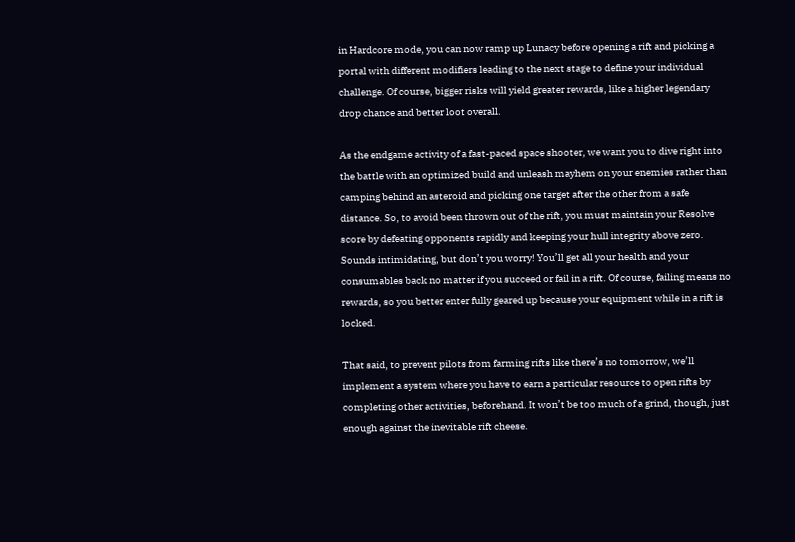in Hardcore mode, you can now ramp up Lunacy before opening a rift and picking a portal with different modifiers leading to the next stage to define your individual challenge. Of course, bigger risks will yield greater rewards, like a higher legendary drop chance and better loot overall.

As the endgame activity of a fast-paced space shooter, we want you to dive right into the battle with an optimized build and unleash mayhem on your enemies rather than camping behind an asteroid and picking one target after the other from a safe distance. So, to avoid been thrown out of the rift, you must maintain your Resolve score by defeating opponents rapidly and keeping your hull integrity above zero. Sounds intimidating, but don’t you worry! You’ll get all your health and your consumables back no matter if you succeed or fail in a rift. Of course, failing means no rewards, so you better enter fully geared up because your equipment while in a rift is locked.

That said, to prevent pilots from farming rifts like there’s no tomorrow, we’ll implement a system where you have to earn a particular resource to open rifts by completing other activities, beforehand. It won’t be too much of a grind, though, just enough against the inevitable rift cheese.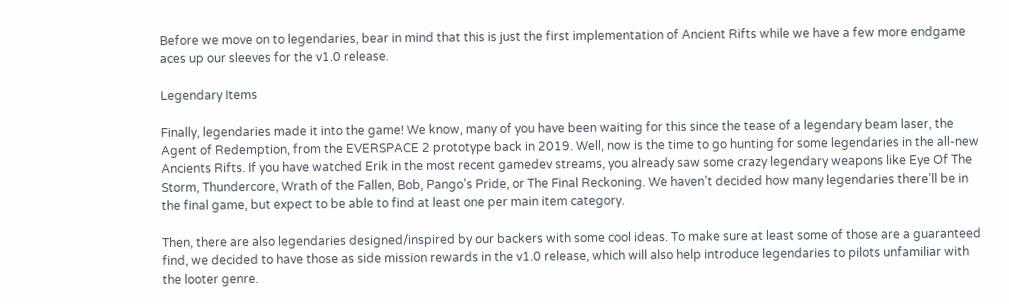Before we move on to legendaries, bear in mind that this is just the first implementation of Ancient Rifts while we have a few more endgame aces up our sleeves for the v1.0 release.

Legendary Items

Finally, legendaries made it into the game! We know, many of you have been waiting for this since the tease of a legendary beam laser, the Agent of Redemption, from the EVERSPACE 2 prototype back in 2019. Well, now is the time to go hunting for some legendaries in the all-new Ancients Rifts. If you have watched Erik in the most recent gamedev streams, you already saw some crazy legendary weapons like Eye Of The Storm, Thundercore, Wrath of the Fallen, Bob, Pango’s Pride, or The Final Reckoning. We haven’t decided how many legendaries there’ll be in the final game, but expect to be able to find at least one per main item category.

Then, there are also legendaries designed/inspired by our backers with some cool ideas. To make sure at least some of those are a guaranteed find, we decided to have those as side mission rewards in the v1.0 release, which will also help introduce legendaries to pilots unfamiliar with the looter genre.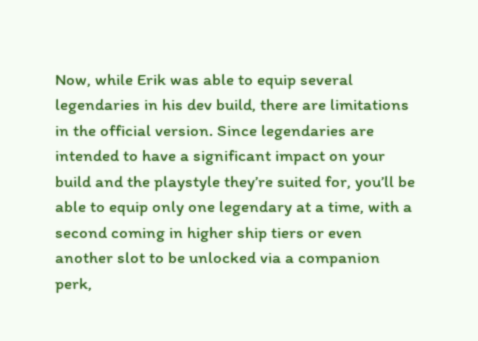Now, while Erik was able to equip several legendaries in his dev build, there are limitations in the official version. Since legendaries are intended to have a significant impact on your build and the playstyle they’re suited for, you’ll be able to equip only one legendary at a time, with a second coming in higher ship tiers or even another slot to be unlocked via a companion perk,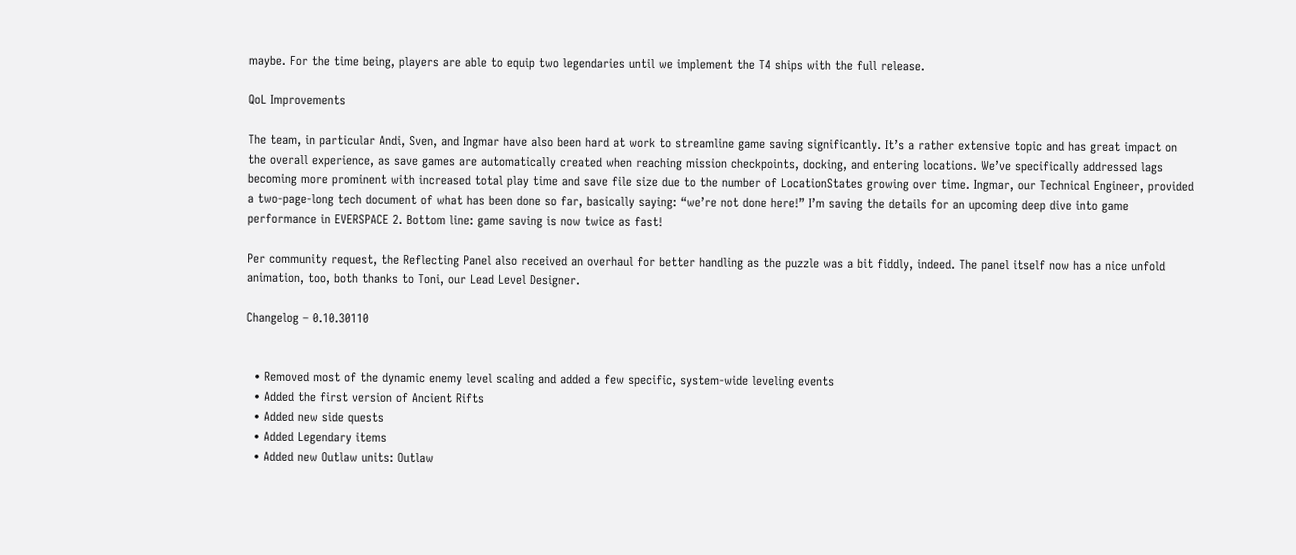maybe. For the time being, players are able to equip two legendaries until we implement the T4 ships with the full release.

QoL Improvements

The team, in particular Andi, Sven, and Ingmar have also been hard at work to streamline game saving significantly. It’s a rather extensive topic and has great impact on the overall experience, as save games are automatically created when reaching mission checkpoints, docking, and entering locations. We’ve specifically addressed lags becoming more prominent with increased total play time and save file size due to the number of LocationStates growing over time. Ingmar, our Technical Engineer, provided a two-page-long tech document of what has been done so far, basically saying: “we’re not done here!” I’m saving the details for an upcoming deep dive into game performance in EVERSPACE 2. Bottom line: game saving is now twice as fast!

Per community request, the Reflecting Panel also received an overhaul for better handling as the puzzle was a bit fiddly, indeed. The panel itself now has a nice unfold animation, too, both thanks to Toni, our Lead Level Designer.

Changelog – 0.10.30110


  • Removed most of the dynamic enemy level scaling and added a few specific, system-wide leveling events
  • Added the first version of Ancient Rifts
  • Added new side quests
  • Added Legendary items
  • Added new Outlaw units: Outlaw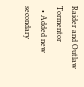Raider and Outlaw Tormentor
  • Added new secondary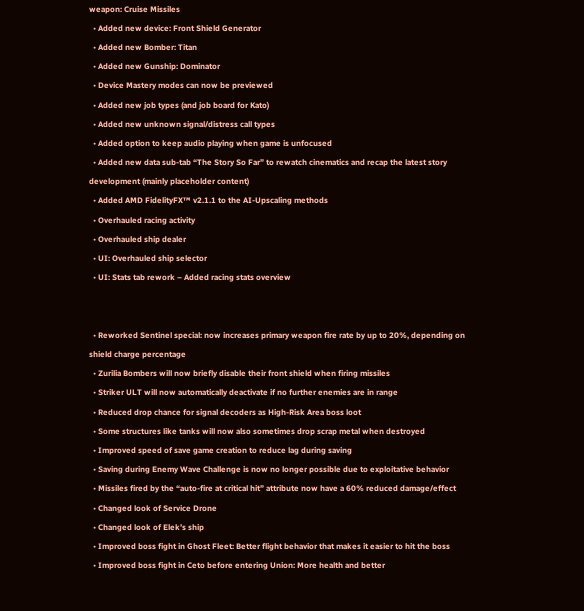weapon: Cruise Missiles
  • Added new device: Front Shield Generator
  • Added new Bomber: Titan
  • Added new Gunship: Dominator
  • Device Mastery modes can now be previewed
  • Added new job types (and job board for Kato)
  • Added new unknown signal/distress call types
  • Added option to keep audio playing when game is unfocused
  • Added new data sub-tab “The Story So Far” to rewatch cinematics and recap the latest story development (mainly placeholder content)
  • Added AMD FidelityFX™ v2.1.1 to the AI-Upscaling methods
  • Overhauled racing activity
  • Overhauled ship dealer
  • UI: Overhauled ship selector
  • UI: Stats tab rework – Added racing stats overview


  • Reworked Sentinel special: now increases primary weapon fire rate by up to 20%, depending on shield charge percentage
  • Zurilia Bombers will now briefly disable their front shield when firing missiles
  • Striker ULT will now automatically deactivate if no further enemies are in range
  • Reduced drop chance for signal decoders as High-Risk Area boss loot
  • Some structures like tanks will now also sometimes drop scrap metal when destroyed
  • Improved speed of save game creation to reduce lag during saving
  • Saving during Enemy Wave Challenge is now no longer possible due to exploitative behavior
  • Missiles fired by the “auto-fire at critical hit” attribute now have a 60% reduced damage/effect
  • Changed look of Service Drone
  • Changed look of Elek’s ship
  • Improved boss fight in Ghost Fleet: Better flight behavior that makes it easier to hit the boss
  • Improved boss fight in Ceto before entering Union: More health and better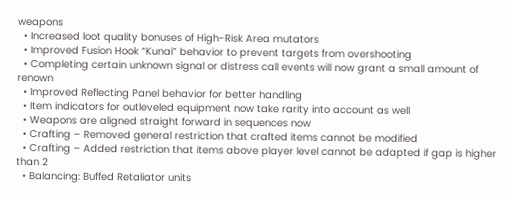weapons
  • Increased loot quality bonuses of High-Risk Area mutators
  • Improved Fusion Hook “Kunai” behavior to prevent targets from overshooting
  • Completing certain unknown signal or distress call events will now grant a small amount of renown
  • Improved Reflecting Panel behavior for better handling
  • Item indicators for outleveled equipment now take rarity into account as well
  • Weapons are aligned straight forward in sequences now
  • Crafting – Removed general restriction that crafted items cannot be modified
  • Crafting – Added restriction that items above player level cannot be adapted if gap is higher than 2
  • Balancing: Buffed Retaliator units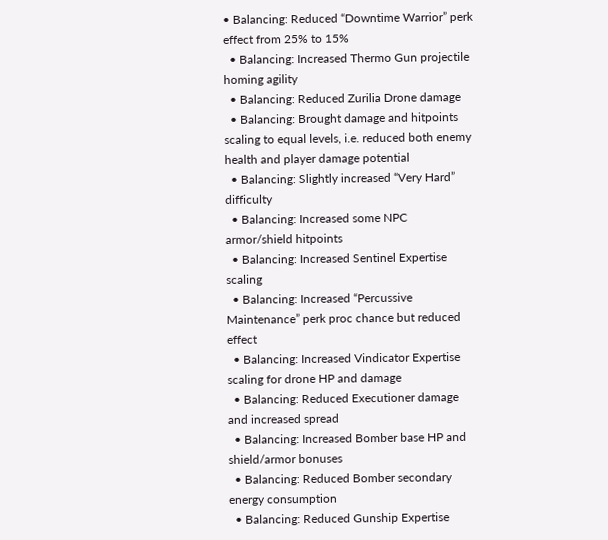• Balancing: Reduced “Downtime Warrior” perk effect from 25% to 15%
  • Balancing: Increased Thermo Gun projectile homing agility
  • Balancing: Reduced Zurilia Drone damage
  • Balancing: Brought damage and hitpoints scaling to equal levels, i.e. reduced both enemy health and player damage potential
  • Balancing: Slightly increased “Very Hard” difficulty
  • Balancing: Increased some NPC armor/shield hitpoints
  • Balancing: Increased Sentinel Expertise scaling
  • Balancing: Increased “Percussive Maintenance” perk proc chance but reduced effect
  • Balancing: Increased Vindicator Expertise scaling for drone HP and damage
  • Balancing: Reduced Executioner damage and increased spread
  • Balancing: Increased Bomber base HP and shield/armor bonuses
  • Balancing: Reduced Bomber secondary energy consumption
  • Balancing: Reduced Gunship Expertise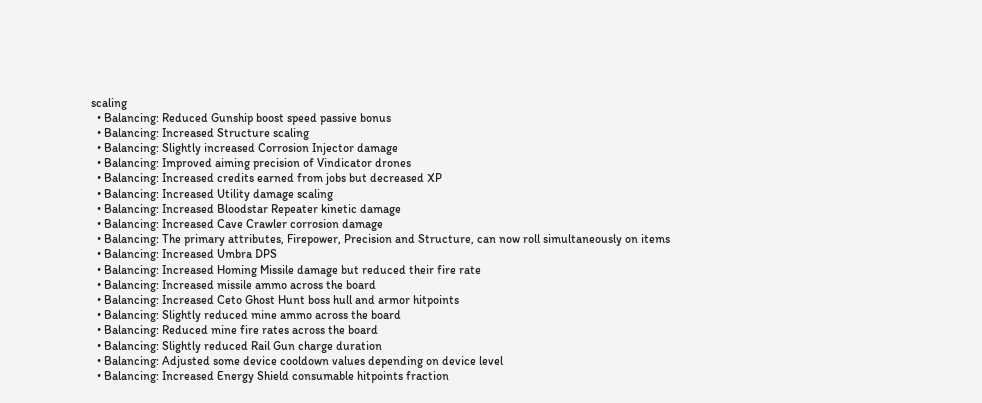scaling
  • Balancing: Reduced Gunship boost speed passive bonus
  • Balancing: Increased Structure scaling
  • Balancing: Slightly increased Corrosion Injector damage
  • Balancing: Improved aiming precision of Vindicator drones
  • Balancing: Increased credits earned from jobs but decreased XP
  • Balancing: Increased Utility damage scaling
  • Balancing: Increased Bloodstar Repeater kinetic damage
  • Balancing: Increased Cave Crawler corrosion damage
  • Balancing: The primary attributes, Firepower, Precision and Structure, can now roll simultaneously on items
  • Balancing: Increased Umbra DPS
  • Balancing: Increased Homing Missile damage but reduced their fire rate
  • Balancing: Increased missile ammo across the board
  • Balancing: Increased Ceto Ghost Hunt boss hull and armor hitpoints
  • Balancing: Slightly reduced mine ammo across the board
  • Balancing: Reduced mine fire rates across the board
  • Balancing: Slightly reduced Rail Gun charge duration
  • Balancing: Adjusted some device cooldown values depending on device level
  • Balancing: Increased Energy Shield consumable hitpoints fraction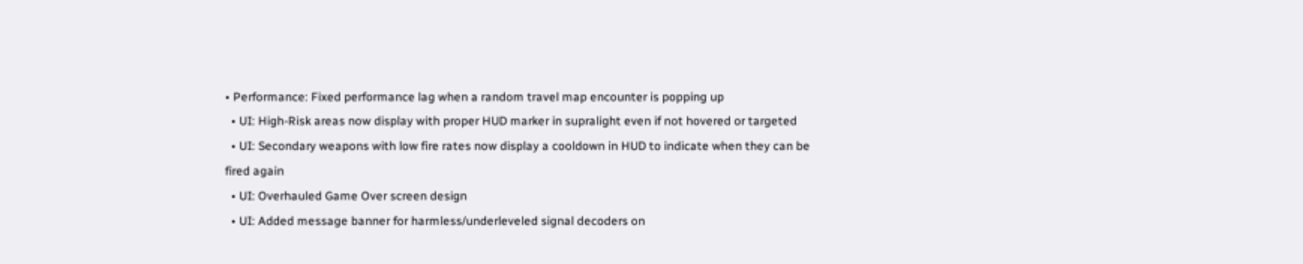• Performance: Fixed performance lag when a random travel map encounter is popping up
  • UI: High-Risk areas now display with proper HUD marker in supralight even if not hovered or targeted
  • UI: Secondary weapons with low fire rates now display a cooldown in HUD to indicate when they can be fired again
  • UI: Overhauled Game Over screen design
  • UI: Added message banner for harmless/underleveled signal decoders on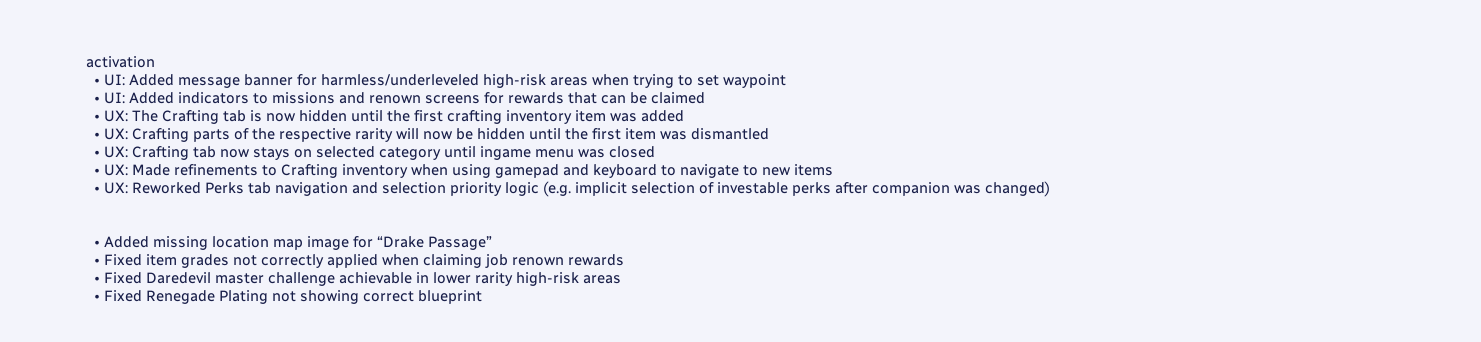activation
  • UI: Added message banner for harmless/underleveled high-risk areas when trying to set waypoint
  • UI: Added indicators to missions and renown screens for rewards that can be claimed
  • UX: The Crafting tab is now hidden until the first crafting inventory item was added
  • UX: Crafting parts of the respective rarity will now be hidden until the first item was dismantled
  • UX: Crafting tab now stays on selected category until ingame menu was closed
  • UX: Made refinements to Crafting inventory when using gamepad and keyboard to navigate to new items
  • UX: Reworked Perks tab navigation and selection priority logic (e.g. implicit selection of investable perks after companion was changed)


  • Added missing location map image for “Drake Passage”
  • Fixed item grades not correctly applied when claiming job renown rewards
  • Fixed Daredevil master challenge achievable in lower rarity high-risk areas
  • Fixed Renegade Plating not showing correct blueprint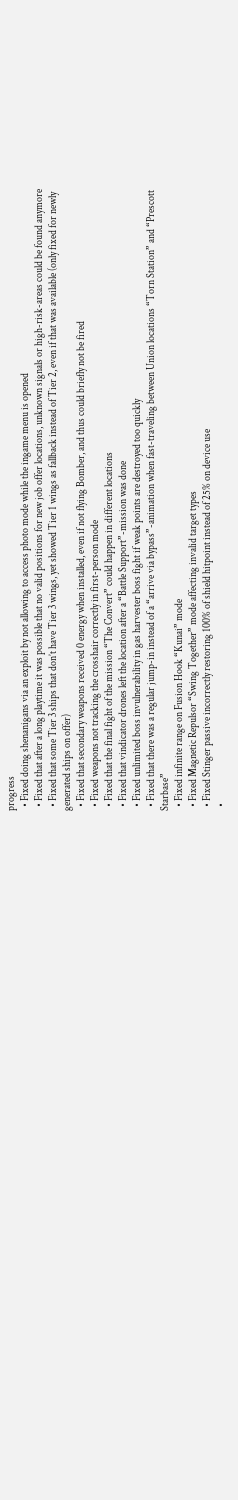progress
  • Fixed doing shenanigans via an exploit by not allowing to access photo mode while the ingame menu is opened
  • Fixed that after a long playtime it was possible that no valid positions for new job offer locations, unknown signals or high-risk-areas could be found anymore
  • Fixed that some Tier 3 ships that don’t have Tier 3 wings, yet showed Tier 1 wings as fallback instead of Tier 2, even if that was available (only fixed for newly generated ships on offer)
  • Fixed that secondary weapons received 0 energy when installed, even if not flying Bomber, and thus could briefly not be fired
  • Fixed weapons not tracking the crosshair correctly in first-person mode
  • Fixed that the final fight of the mission “The Convert” could happen in different locations
  • Fixed that vindicator drones left the location after a “Battle Support”-mission was done
  • Fixed unlimited boss invulnerability in gas harvester boss fight if weak points are destroyed too quickly
  • Fixed that there was a regular jump-in instead of a “arrive via bypass”-animation when fast-traveling between Union locations “Torn Station” and “Prescott Starbase”
  • Fixed infinite range on Fusion Hook “Kunai” mode
  • Fixed Magnetic Repulsor “Swing Together” mode affecting invalid target types
  • Fixed Stinger passive incorrectly restoring 100% of shield hitpoint instead of 25% on device use
  •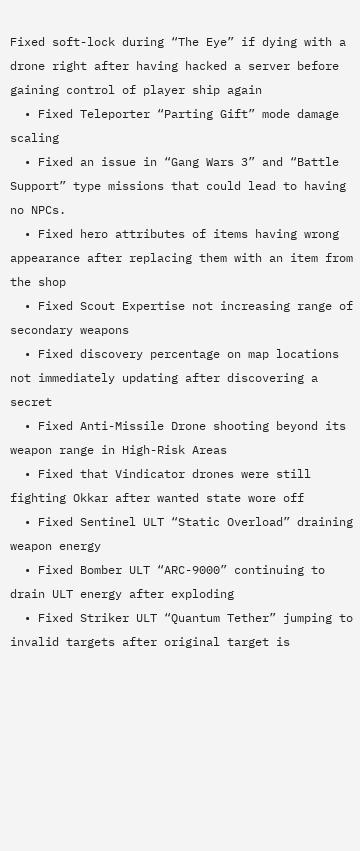Fixed soft-lock during “The Eye” if dying with a drone right after having hacked a server before gaining control of player ship again
  • Fixed Teleporter “Parting Gift” mode damage scaling
  • Fixed an issue in “Gang Wars 3” and “Battle Support” type missions that could lead to having no NPCs.
  • Fixed hero attributes of items having wrong appearance after replacing them with an item from the shop
  • Fixed Scout Expertise not increasing range of secondary weapons
  • Fixed discovery percentage on map locations not immediately updating after discovering a secret
  • Fixed Anti-Missile Drone shooting beyond its weapon range in High-Risk Areas
  • Fixed that Vindicator drones were still fighting Okkar after wanted state wore off
  • Fixed Sentinel ULT “Static Overload” draining weapon energy
  • Fixed Bomber ULT “ARC-9000” continuing to drain ULT energy after exploding
  • Fixed Striker ULT “Quantum Tether” jumping to invalid targets after original target is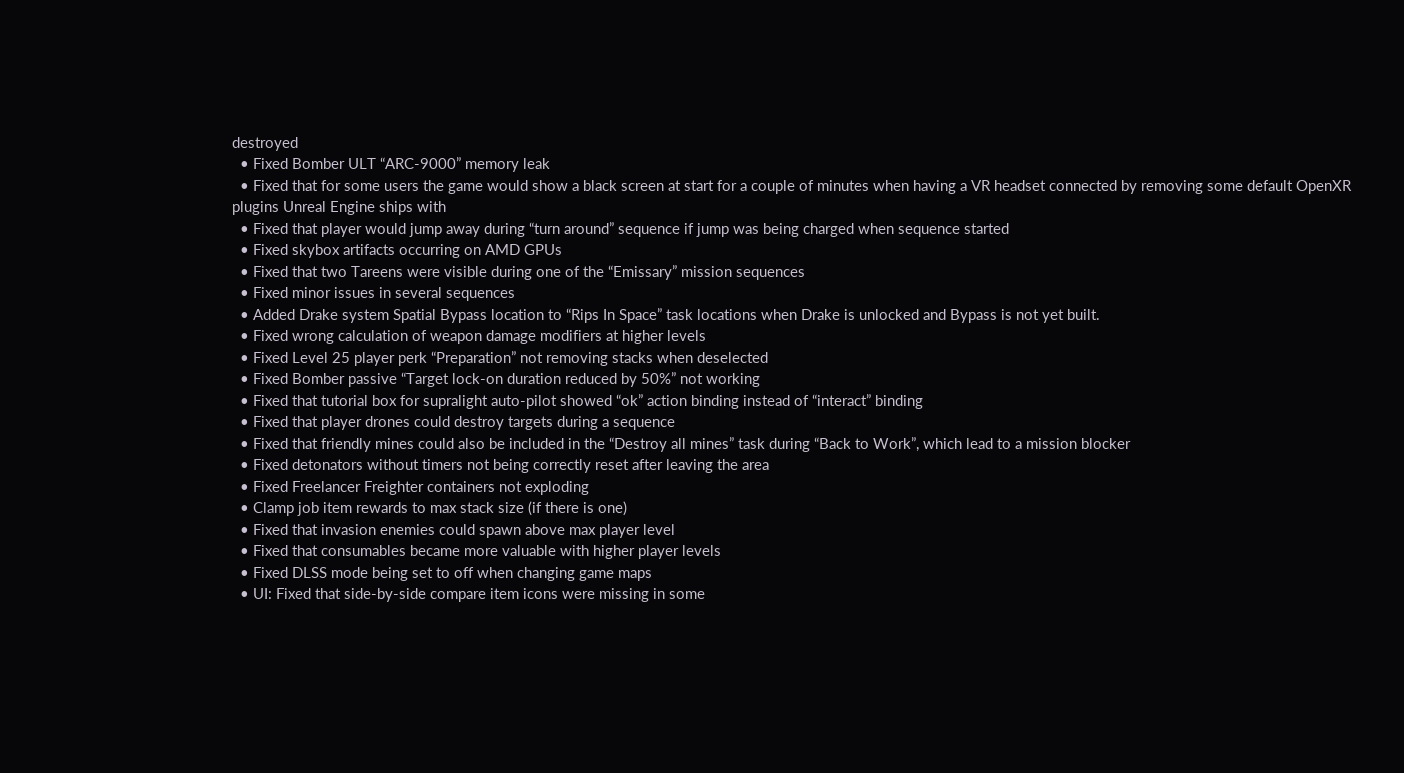destroyed
  • Fixed Bomber ULT “ARC-9000” memory leak
  • Fixed that for some users the game would show a black screen at start for a couple of minutes when having a VR headset connected by removing some default OpenXR plugins Unreal Engine ships with
  • Fixed that player would jump away during “turn around” sequence if jump was being charged when sequence started
  • Fixed skybox artifacts occurring on AMD GPUs
  • Fixed that two Tareens were visible during one of the “Emissary” mission sequences
  • Fixed minor issues in several sequences
  • Added Drake system Spatial Bypass location to “Rips In Space” task locations when Drake is unlocked and Bypass is not yet built.
  • Fixed wrong calculation of weapon damage modifiers at higher levels
  • Fixed Level 25 player perk “Preparation” not removing stacks when deselected
  • Fixed Bomber passive “Target lock-on duration reduced by 50%” not working
  • Fixed that tutorial box for supralight auto-pilot showed “ok” action binding instead of “interact” binding
  • Fixed that player drones could destroy targets during a sequence
  • Fixed that friendly mines could also be included in the “Destroy all mines” task during “Back to Work”, which lead to a mission blocker
  • Fixed detonators without timers not being correctly reset after leaving the area
  • Fixed Freelancer Freighter containers not exploding
  • Clamp job item rewards to max stack size (if there is one)
  • Fixed that invasion enemies could spawn above max player level
  • Fixed that consumables became more valuable with higher player levels
  • Fixed DLSS mode being set to off when changing game maps
  • UI: Fixed that side-by-side compare item icons were missing in some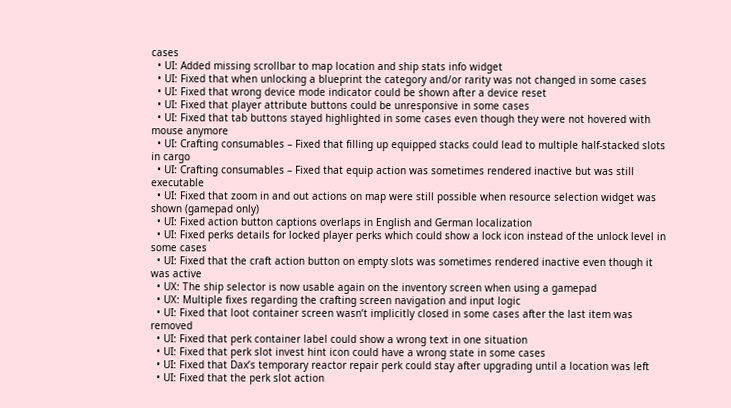cases
  • UI: Added missing scrollbar to map location and ship stats info widget
  • UI: Fixed that when unlocking a blueprint the category and/or rarity was not changed in some cases
  • UI: Fixed that wrong device mode indicator could be shown after a device reset
  • UI: Fixed that player attribute buttons could be unresponsive in some cases
  • UI: Fixed that tab buttons stayed highlighted in some cases even though they were not hovered with mouse anymore
  • UI: Crafting consumables – Fixed that filling up equipped stacks could lead to multiple half-stacked slots in cargo
  • UI: Crafting consumables – Fixed that equip action was sometimes rendered inactive but was still executable
  • UI: Fixed that zoom in and out actions on map were still possible when resource selection widget was shown (gamepad only)
  • UI: Fixed action button captions overlaps in English and German localization
  • UI: Fixed perks details for locked player perks which could show a lock icon instead of the unlock level in some cases
  • UI: Fixed that the craft action button on empty slots was sometimes rendered inactive even though it was active
  • UX: The ship selector is now usable again on the inventory screen when using a gamepad
  • UX: Multiple fixes regarding the crafting screen navigation and input logic
  • UI: Fixed that loot container screen wasn’t implicitly closed in some cases after the last item was removed
  • UI: Fixed that perk container label could show a wrong text in one situation
  • UI: Fixed that perk slot invest hint icon could have a wrong state in some cases
  • UI: Fixed that Dax’s temporary reactor repair perk could stay after upgrading until a location was left
  • UI: Fixed that the perk slot action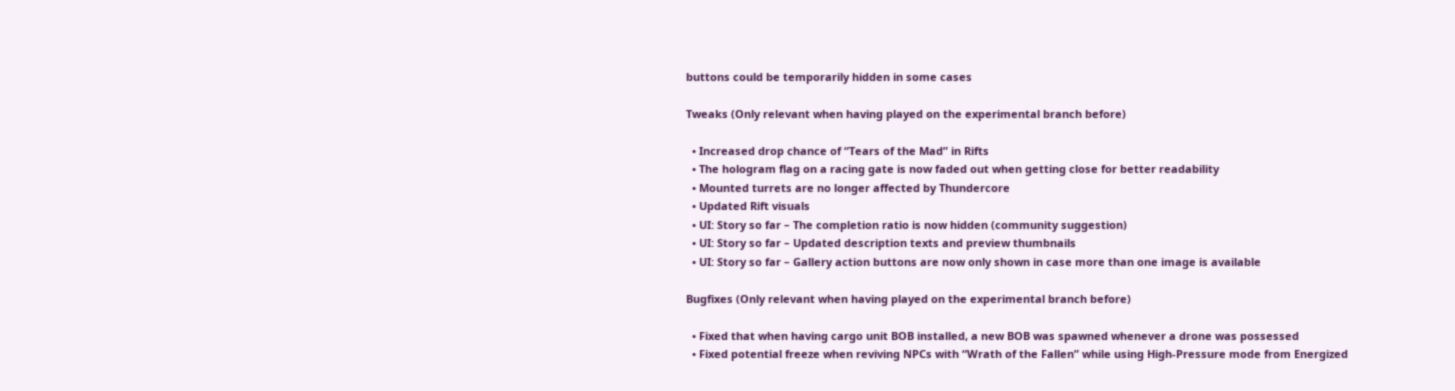buttons could be temporarily hidden in some cases

Tweaks (Only relevant when having played on the experimental branch before)

  • Increased drop chance of “Tears of the Mad” in Rifts
  • The hologram flag on a racing gate is now faded out when getting close for better readability
  • Mounted turrets are no longer affected by Thundercore
  • Updated Rift visuals
  • UI: Story so far – The completion ratio is now hidden (community suggestion)
  • UI: Story so far – Updated description texts and preview thumbnails
  • UI: Story so far – Gallery action buttons are now only shown in case more than one image is available

Bugfixes (Only relevant when having played on the experimental branch before)

  • Fixed that when having cargo unit BOB installed, a new BOB was spawned whenever a drone was possessed
  • Fixed potential freeze when reviving NPCs with “Wrath of the Fallen” while using High-Pressure mode from Energized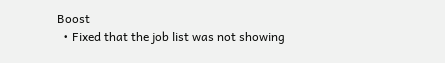Boost
  • Fixed that the job list was not showing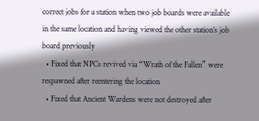correct jobs for a station when two job boards were available in the same location and having viewed the other station’s job board previously
  • Fixed that NPCs revived via “Wrath of the Fallen” were respawned after reentering the location
  • Fixed that Ancient Wardens were not destroyed after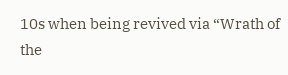10s when being revived via “Wrath of the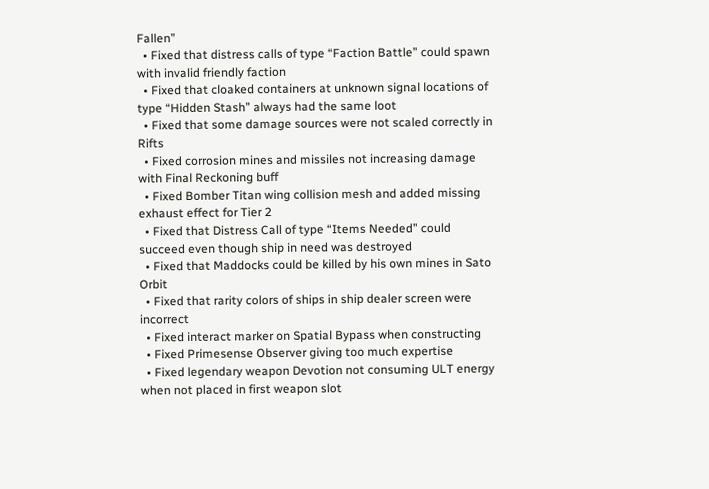Fallen”
  • Fixed that distress calls of type “Faction Battle” could spawn with invalid friendly faction
  • Fixed that cloaked containers at unknown signal locations of type “Hidden Stash” always had the same loot
  • Fixed that some damage sources were not scaled correctly in Rifts
  • Fixed corrosion mines and missiles not increasing damage with Final Reckoning buff
  • Fixed Bomber Titan wing collision mesh and added missing exhaust effect for Tier 2
  • Fixed that Distress Call of type “Items Needed” could succeed even though ship in need was destroyed
  • Fixed that Maddocks could be killed by his own mines in Sato Orbit
  • Fixed that rarity colors of ships in ship dealer screen were incorrect
  • Fixed interact marker on Spatial Bypass when constructing
  • Fixed Primesense Observer giving too much expertise
  • Fixed legendary weapon Devotion not consuming ULT energy when not placed in first weapon slot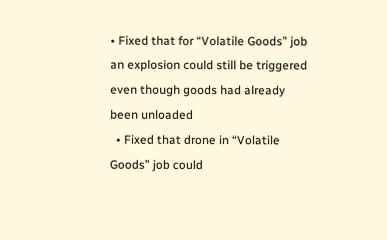• Fixed that for “Volatile Goods” job an explosion could still be triggered even though goods had already been unloaded
  • Fixed that drone in “Volatile Goods” job could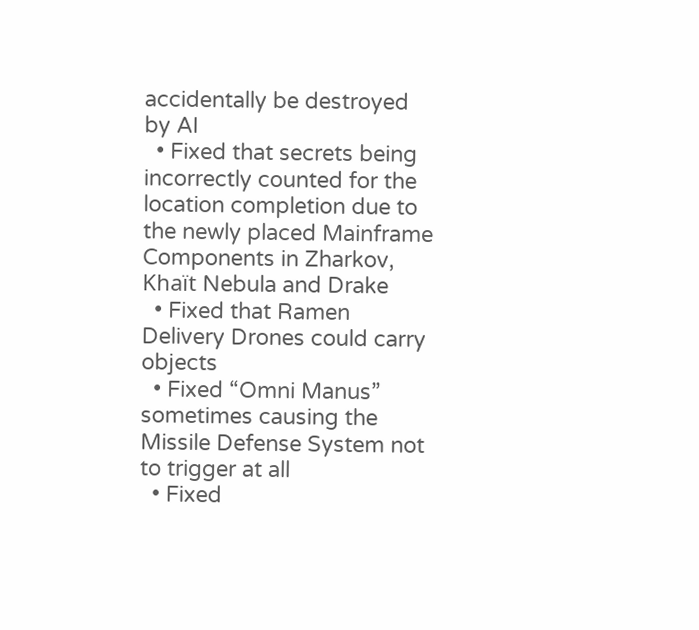accidentally be destroyed by AI
  • Fixed that secrets being incorrectly counted for the location completion due to the newly placed Mainframe Components in Zharkov, Khaït Nebula and Drake
  • Fixed that Ramen Delivery Drones could carry objects
  • Fixed “Omni Manus” sometimes causing the Missile Defense System not to trigger at all
  • Fixed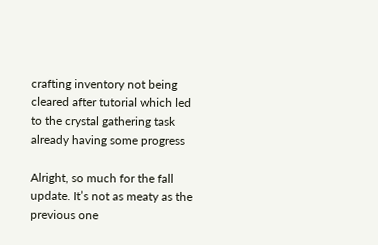crafting inventory not being cleared after tutorial which led to the crystal gathering task already having some progress

Alright, so much for the fall update. It’s not as meaty as the previous one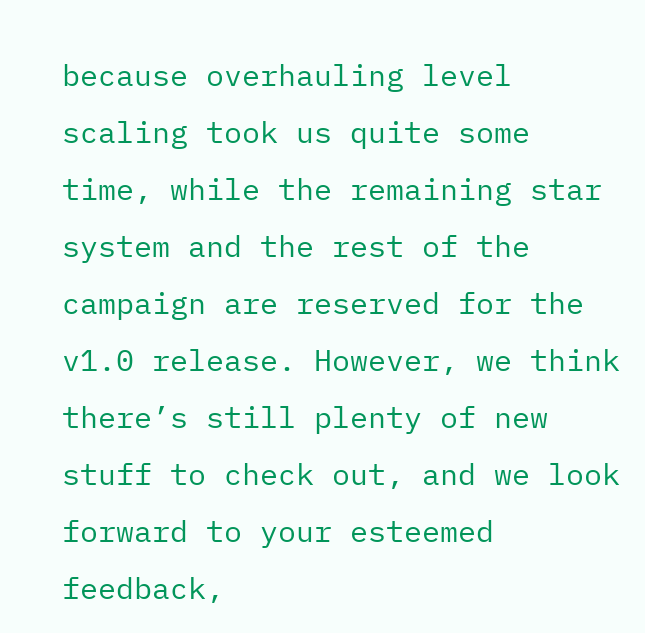because overhauling level scaling took us quite some time, while the remaining star system and the rest of the campaign are reserved for the v1.0 release. However, we think there’s still plenty of new stuff to check out, and we look forward to your esteemed feedback,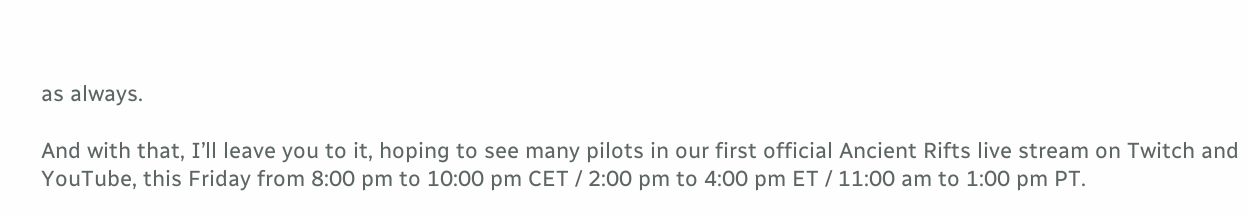as always.

And with that, I’ll leave you to it, hoping to see many pilots in our first official Ancient Rifts live stream on Twitch and YouTube, this Friday from 8:00 pm to 10:00 pm CET / 2:00 pm to 4:00 pm ET / 11:00 am to 1:00 pm PT.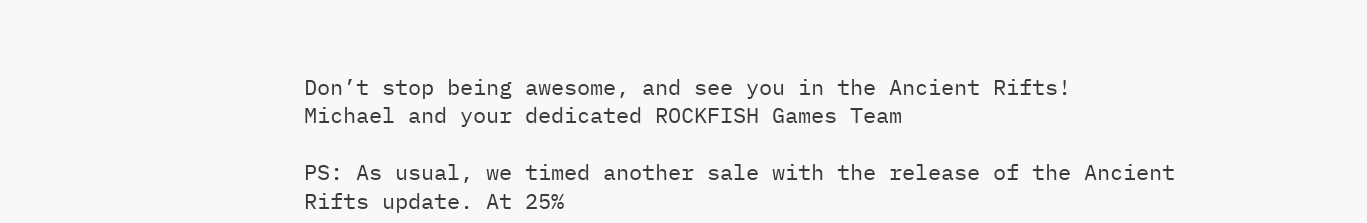Don’t stop being awesome, and see you in the Ancient Rifts!
Michael and your dedicated ROCKFISH Games Team

PS: As usual, we timed another sale with the release of the Ancient Rifts update. At 25%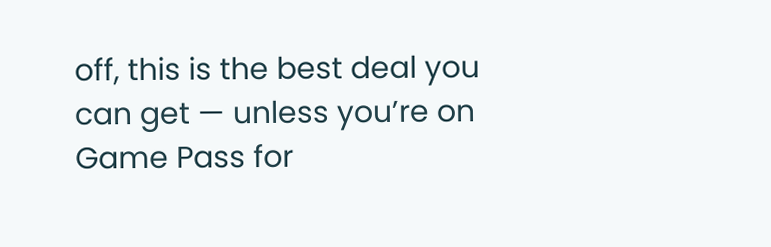off, this is the best deal you can get — unless you’re on Game Pass for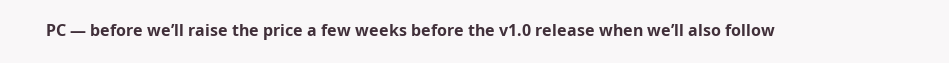PC — before we’ll raise the price a few weeks before the v1.0 release when we’ll also follow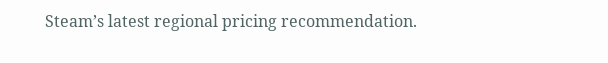Steam’s latest regional pricing recommendation.